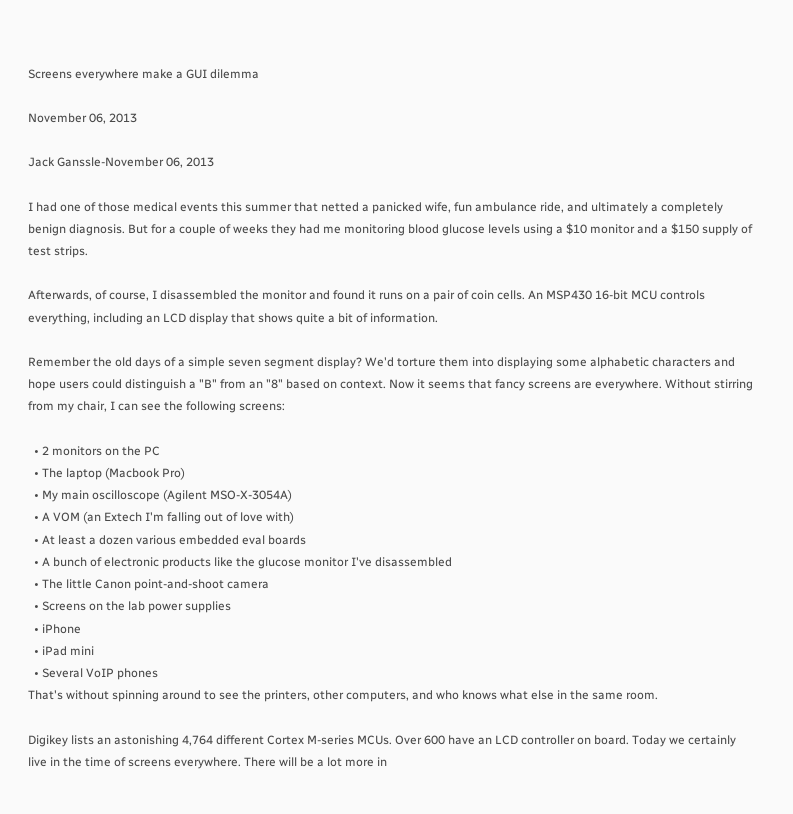Screens everywhere make a GUI dilemma

November 06, 2013

Jack Ganssle-November 06, 2013

I had one of those medical events this summer that netted a panicked wife, fun ambulance ride, and ultimately a completely benign diagnosis. But for a couple of weeks they had me monitoring blood glucose levels using a $10 monitor and a $150 supply of test strips.

Afterwards, of course, I disassembled the monitor and found it runs on a pair of coin cells. An MSP430 16-bit MCU controls everything, including an LCD display that shows quite a bit of information.

Remember the old days of a simple seven segment display? We'd torture them into displaying some alphabetic characters and hope users could distinguish a "B" from an "8" based on context. Now it seems that fancy screens are everywhere. Without stirring from my chair, I can see the following screens:

  • 2 monitors on the PC
  • The laptop (Macbook Pro)
  • My main oscilloscope (Agilent MSO-X-3054A)
  • A VOM (an Extech I'm falling out of love with)
  • At least a dozen various embedded eval boards
  • A bunch of electronic products like the glucose monitor I've disassembled
  • The little Canon point-and-shoot camera
  • Screens on the lab power supplies
  • iPhone
  • iPad mini
  • Several VoIP phones
That's without spinning around to see the printers, other computers, and who knows what else in the same room.

Digikey lists an astonishing 4,764 different Cortex M-series MCUs. Over 600 have an LCD controller on board. Today we certainly live in the time of screens everywhere. There will be a lot more in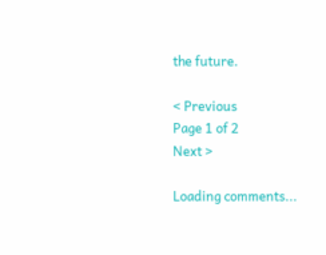the future.

< Previous
Page 1 of 2
Next >

Loading comments...